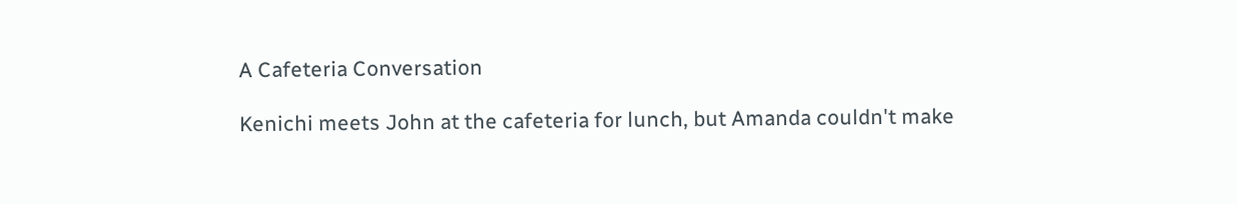A Cafeteria Conversation

Kenichi meets John at the cafeteria for lunch, but Amanda couldn't make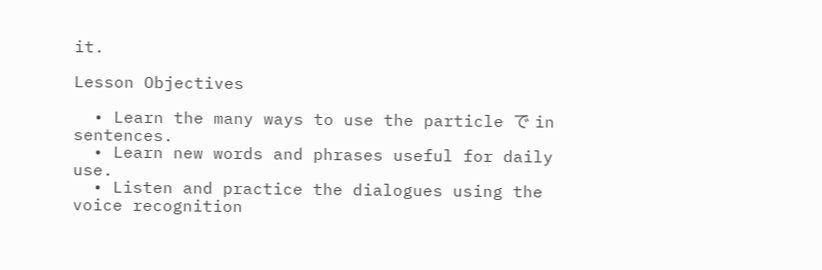it.

Lesson Objectives

  • Learn the many ways to use the particle で in sentences.
  • Learn new words and phrases useful for daily use.
  • Listen and practice the dialogues using the voice recognition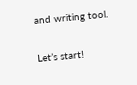and writing tool.

Let’s start!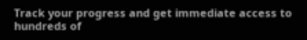Track your progress and get immediate access to hundreds of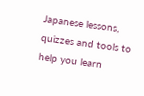Japanese lessons, quizzes and tools to help you learn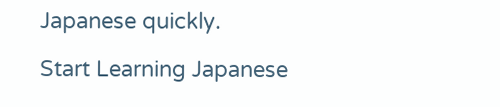Japanese quickly.

Start Learning Japanese